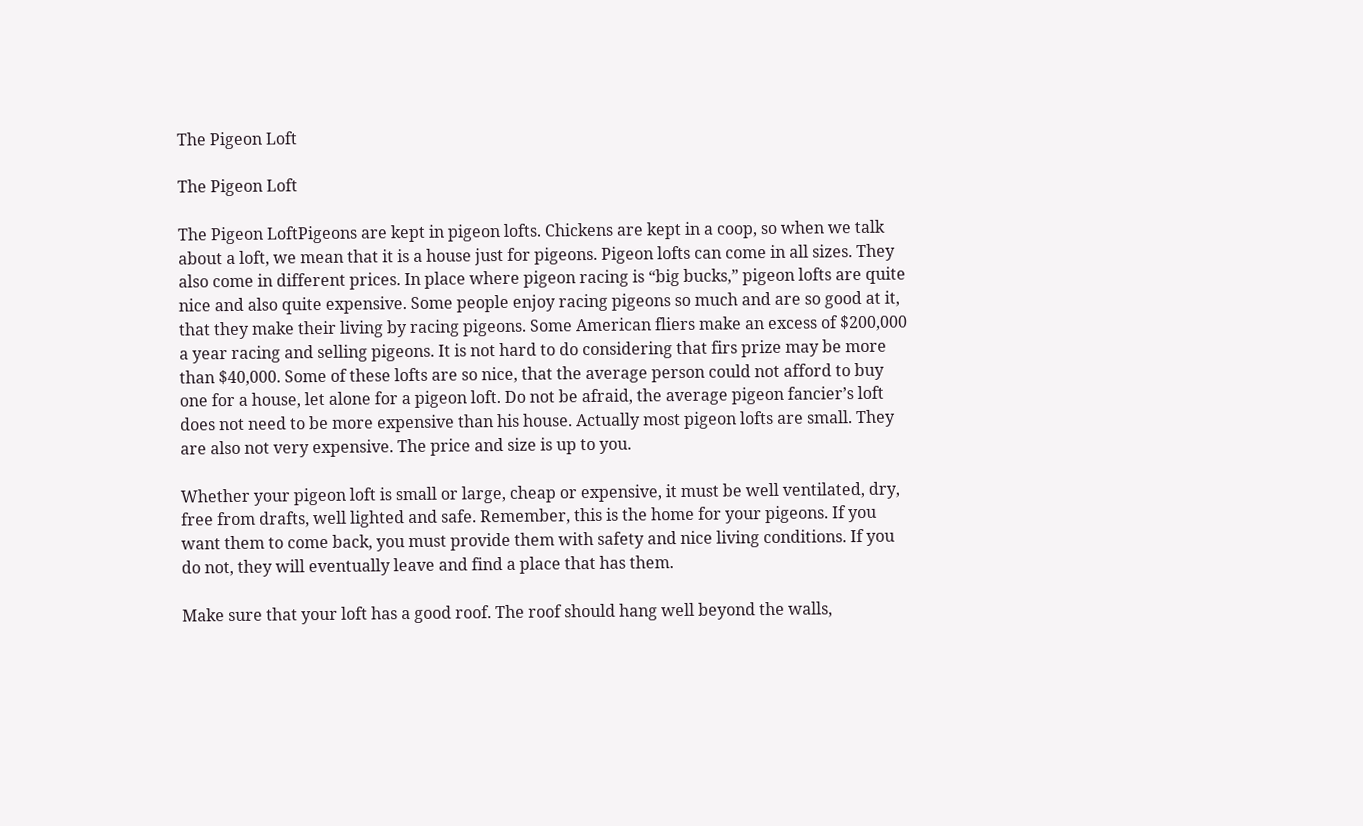The Pigeon Loft

The Pigeon Loft

The Pigeon LoftPigeons are kept in pigeon lofts. Chickens are kept in a coop, so when we talk about a loft, we mean that it is a house just for pigeons. Pigeon lofts can come in all sizes. They also come in different prices. In place where pigeon racing is “big bucks,” pigeon lofts are quite nice and also quite expensive. Some people enjoy racing pigeons so much and are so good at it, that they make their living by racing pigeons. Some American fliers make an excess of $200,000 a year racing and selling pigeons. It is not hard to do considering that firs prize may be more than $40,000. Some of these lofts are so nice, that the average person could not afford to buy one for a house, let alone for a pigeon loft. Do not be afraid, the average pigeon fancier’s loft does not need to be more expensive than his house. Actually most pigeon lofts are small. They are also not very expensive. The price and size is up to you.

Whether your pigeon loft is small or large, cheap or expensive, it must be well ventilated, dry, free from drafts, well lighted and safe. Remember, this is the home for your pigeons. If you want them to come back, you must provide them with safety and nice living conditions. If you do not, they will eventually leave and find a place that has them.

Make sure that your loft has a good roof. The roof should hang well beyond the walls,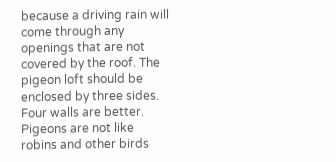because a driving rain will come through any openings that are not covered by the roof. The pigeon loft should be enclosed by three sides. Four walls are better. Pigeons are not like robins and other birds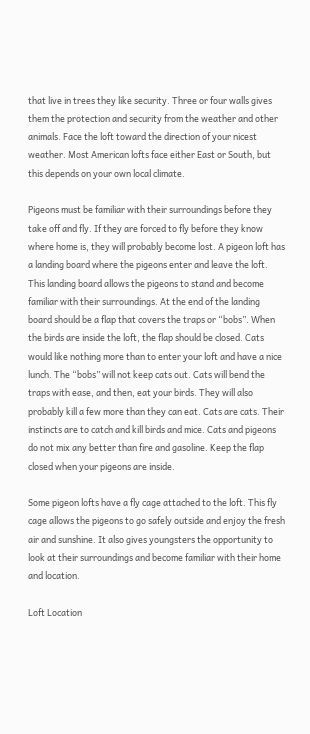that live in trees they like security. Three or four walls gives them the protection and security from the weather and other animals. Face the loft toward the direction of your nicest weather. Most American lofts face either East or South, but this depends on your own local climate.

Pigeons must be familiar with their surroundings before they take off and fly. If they are forced to fly before they know where home is, they will probably become lost. A pigeon loft has a landing board where the pigeons enter and leave the loft. This landing board allows the pigeons to stand and become familiar with their surroundings. At the end of the landing board should be a flap that covers the traps or “bobs”. When the birds are inside the loft, the flap should be closed. Cats would like nothing more than to enter your loft and have a nice lunch. The “bobs” will not keep cats out. Cats will bend the traps with ease, and then, eat your birds. They will also probably kill a few more than they can eat. Cats are cats. Their instincts are to catch and kill birds and mice. Cats and pigeons do not mix any better than fire and gasoline. Keep the flap closed when your pigeons are inside.

Some pigeon lofts have a fly cage attached to the loft. This fly cage allows the pigeons to go safely outside and enjoy the fresh air and sunshine. It also gives youngsters the opportunity to look at their surroundings and become familiar with their home and location.

Loft Location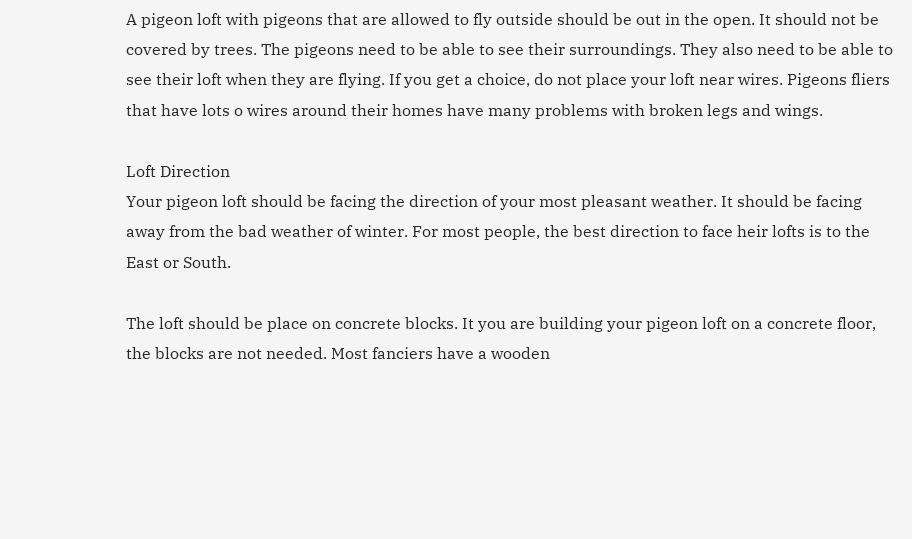A pigeon loft with pigeons that are allowed to fly outside should be out in the open. It should not be covered by trees. The pigeons need to be able to see their surroundings. They also need to be able to see their loft when they are flying. If you get a choice, do not place your loft near wires. Pigeons fliers that have lots o wires around their homes have many problems with broken legs and wings.

Loft Direction
Your pigeon loft should be facing the direction of your most pleasant weather. It should be facing away from the bad weather of winter. For most people, the best direction to face heir lofts is to the East or South.

The loft should be place on concrete blocks. It you are building your pigeon loft on a concrete floor, the blocks are not needed. Most fanciers have a wooden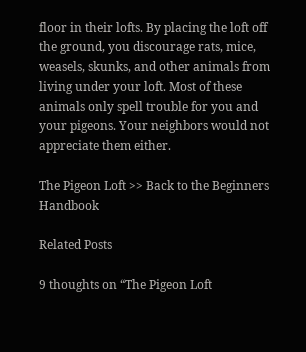floor in their lofts. By placing the loft off the ground, you discourage rats, mice, weasels, skunks, and other animals from living under your loft. Most of these animals only spell trouble for you and your pigeons. Your neighbors would not appreciate them either.

The Pigeon Loft >> Back to the Beginners Handbook

Related Posts

9 thoughts on “The Pigeon Loft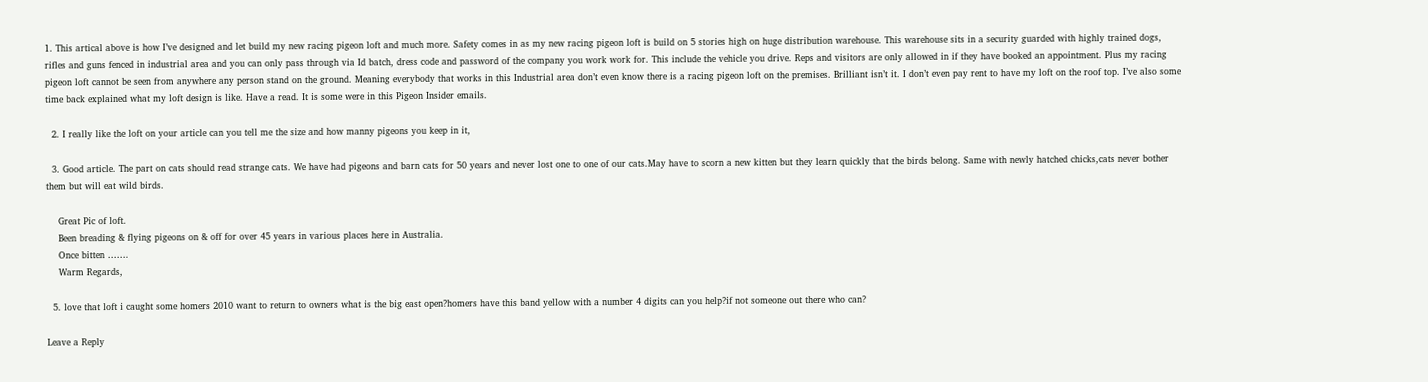1. This artical above is how I’ve designed and let build my new racing pigeon loft and much more. Safety comes in as my new racing pigeon loft is build on 5 stories high on huge distribution warehouse. This warehouse sits in a security guarded with highly trained dogs, rifles and guns fenced in industrial area and you can only pass through via Id batch, dress code and password of the company you work work for. This include the vehicle you drive. Reps and visitors are only allowed in if they have booked an appointment. Plus my racing pigeon loft cannot be seen from anywhere any person stand on the ground. Meaning everybody that works in this Industrial area don’t even know there is a racing pigeon loft on the premises. Brilliant isn’t it. I don’t even pay rent to have my loft on the roof top. I’ve also some time back explained what my loft design is like. Have a read. It is some were in this Pigeon Insider emails.

  2. I really like the loft on your article can you tell me the size and how manny pigeons you keep in it,

  3. Good article. The part on cats should read strange cats. We have had pigeons and barn cats for 50 years and never lost one to one of our cats.May have to scorn a new kitten but they learn quickly that the birds belong. Same with newly hatched chicks,cats never bother them but will eat wild birds.

    Great Pic of loft.
    Been breading & flying pigeons on & off for over 45 years in various places here in Australia.
    Once bitten …….
    Warm Regards,

  5. love that loft i caught some homers 2010 want to return to owners what is the big east open?homers have this band yellow with a number 4 digits can you help?if not someone out there who can?

Leave a Reply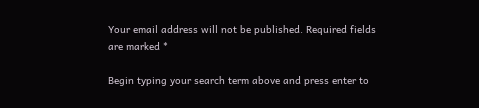Your email address will not be published. Required fields are marked *

Begin typing your search term above and press enter to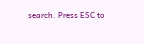search. Press ESC to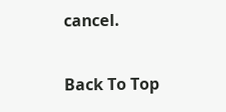cancel.

Back To Top